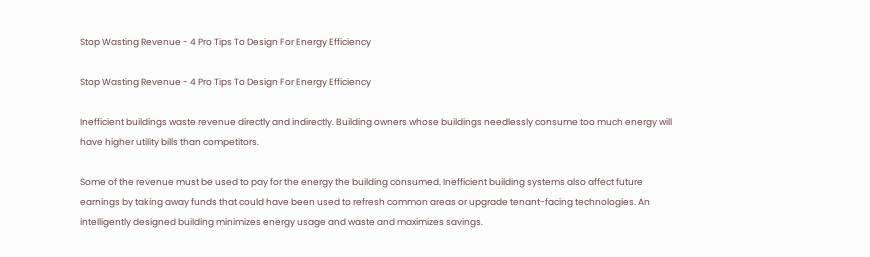Stop Wasting Revenue - 4 Pro Tips To Design For Energy Efficiency

Stop Wasting Revenue - 4 Pro Tips To Design For Energy Efficiency

Inefficient buildings waste revenue directly and indirectly. Building owners whose buildings needlessly consume too much energy will have higher utility bills than competitors.

Some of the revenue must be used to pay for the energy the building consumed. Inefficient building systems also affect future earnings by taking away funds that could have been used to refresh common areas or upgrade tenant-facing technologies. An intelligently designed building minimizes energy usage and waste and maximizes savings.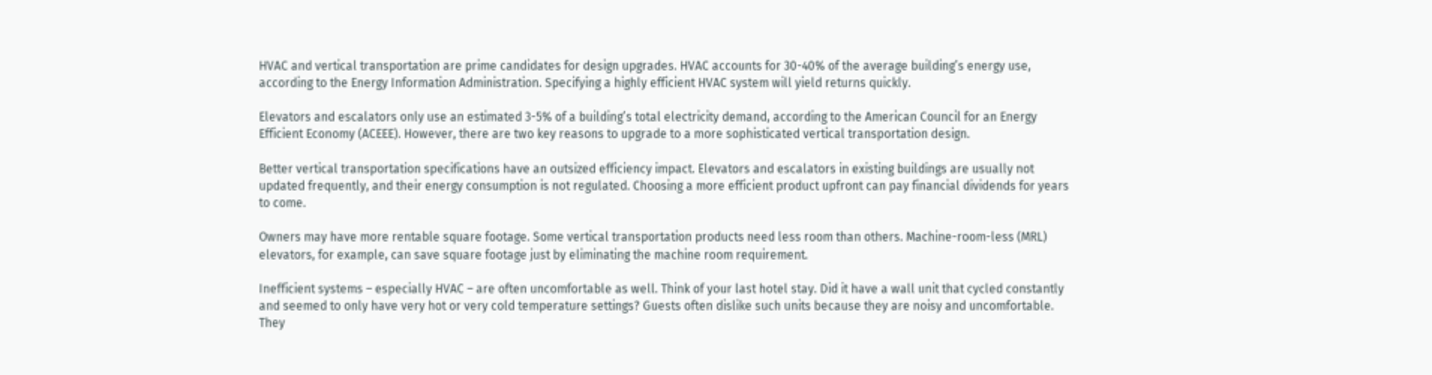HVAC and vertical transportation are prime candidates for design upgrades. HVAC accounts for 30-40% of the average building’s energy use, according to the Energy Information Administration. Specifying a highly efficient HVAC system will yield returns quickly.

Elevators and escalators only use an estimated 3-5% of a building’s total electricity demand, according to the American Council for an Energy Efficient Economy (ACEEE). However, there are two key reasons to upgrade to a more sophisticated vertical transportation design.

Better vertical transportation specifications have an outsized efficiency impact. Elevators and escalators in existing buildings are usually not updated frequently, and their energy consumption is not regulated. Choosing a more efficient product upfront can pay financial dividends for years to come.

Owners may have more rentable square footage. Some vertical transportation products need less room than others. Machine-room-less (MRL) elevators, for example, can save square footage just by eliminating the machine room requirement.

Inefficient systems – especially HVAC – are often uncomfortable as well. Think of your last hotel stay. Did it have a wall unit that cycled constantly and seemed to only have very hot or very cold temperature settings? Guests often dislike such units because they are noisy and uncomfortable. They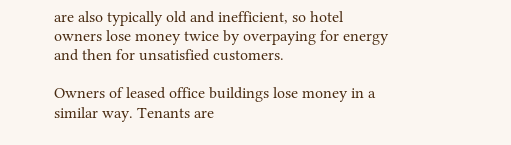are also typically old and inefficient, so hotel owners lose money twice by overpaying for energy and then for unsatisfied customers.

Owners of leased office buildings lose money in a similar way. Tenants are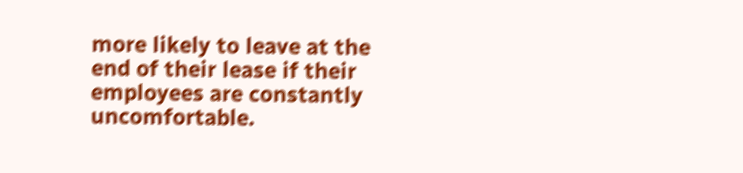more likely to leave at the end of their lease if their employees are constantly uncomfortable.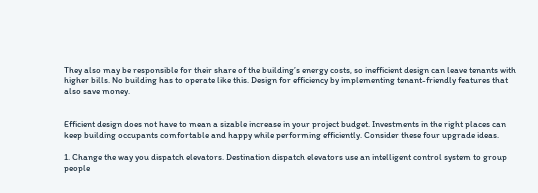They also may be responsible for their share of the building’s energy costs, so inefficient design can leave tenants with higher bills. No building has to operate like this. Design for efficiency by implementing tenant-friendly features that also save money.


Efficient design does not have to mean a sizable increase in your project budget. Investments in the right places can keep building occupants comfortable and happy while performing efficiently. Consider these four upgrade ideas.

1. Change the way you dispatch elevators. Destination dispatch elevators use an intelligent control system to group people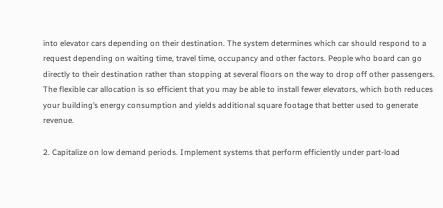into elevator cars depending on their destination. The system determines which car should respond to a request depending on waiting time, travel time, occupancy and other factors. People who board can go directly to their destination rather than stopping at several floors on the way to drop off other passengers. The flexible car allocation is so efficient that you may be able to install fewer elevators, which both reduces your building’s energy consumption and yields additional square footage that better used to generate revenue.

2. Capitalize on low demand periods. Implement systems that perform efficiently under part-load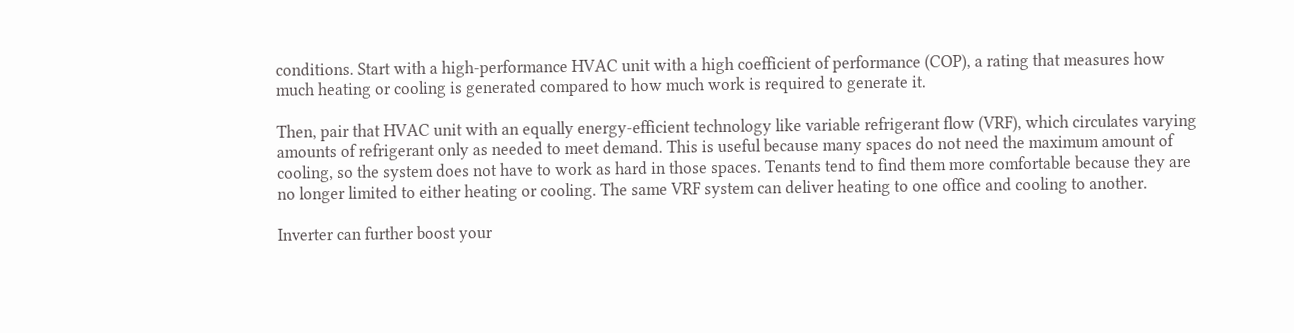conditions. Start with a high-performance HVAC unit with a high coefficient of performance (COP), a rating that measures how much heating or cooling is generated compared to how much work is required to generate it.

Then, pair that HVAC unit with an equally energy-efficient technology like variable refrigerant flow (VRF), which circulates varying amounts of refrigerant only as needed to meet demand. This is useful because many spaces do not need the maximum amount of cooling, so the system does not have to work as hard in those spaces. Tenants tend to find them more comfortable because they are no longer limited to either heating or cooling. The same VRF system can deliver heating to one office and cooling to another.

Inverter can further boost your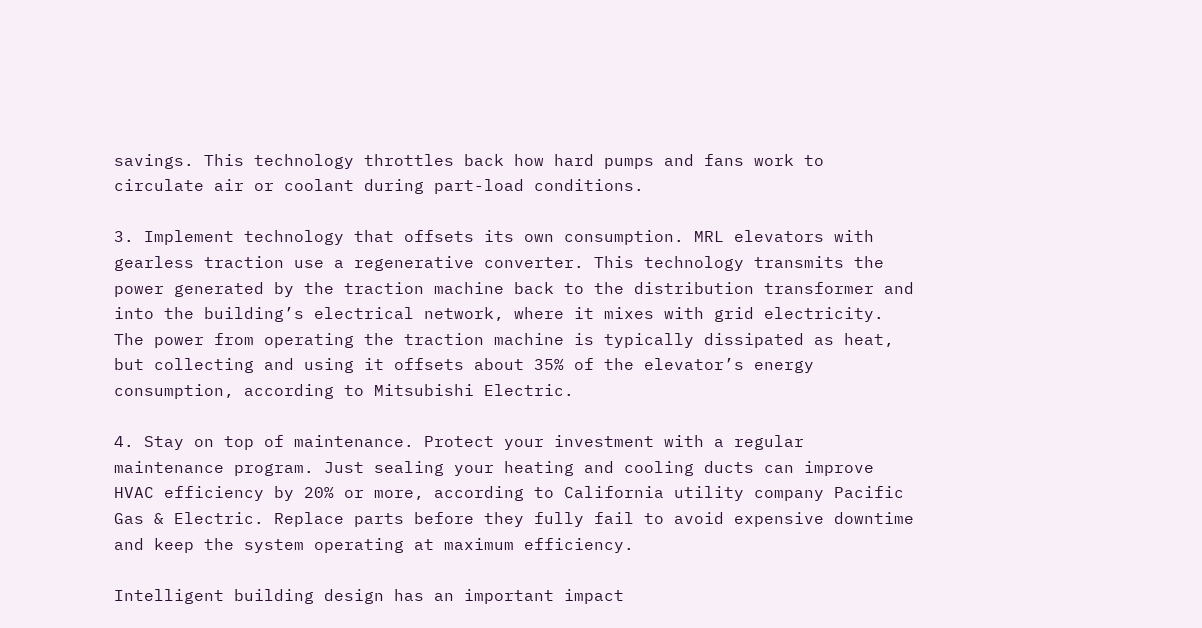savings. This technology throttles back how hard pumps and fans work to circulate air or coolant during part-load conditions.

3. Implement technology that offsets its own consumption. MRL elevators with gearless traction use a regenerative converter. This technology transmits the power generated by the traction machine back to the distribution transformer and into the building’s electrical network, where it mixes with grid electricity. The power from operating the traction machine is typically dissipated as heat, but collecting and using it offsets about 35% of the elevator’s energy consumption, according to Mitsubishi Electric.

4. Stay on top of maintenance. Protect your investment with a regular maintenance program. Just sealing your heating and cooling ducts can improve HVAC efficiency by 20% or more, according to California utility company Pacific Gas & Electric. Replace parts before they fully fail to avoid expensive downtime and keep the system operating at maximum efficiency.

Intelligent building design has an important impact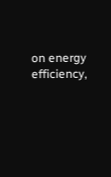on energy efficiency,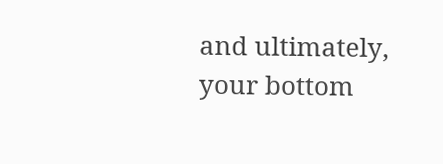and ultimately, your bottom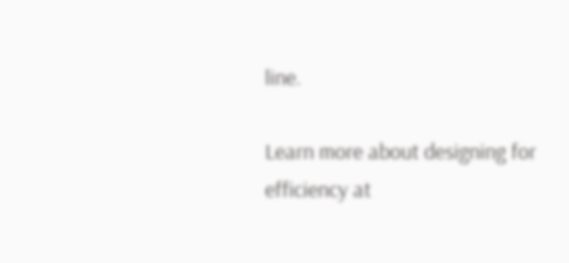line.

Learn more about designing for efficiency at